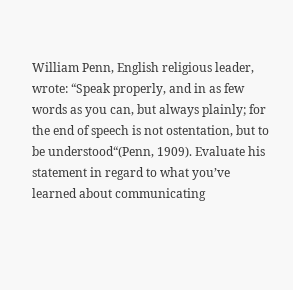William Penn, English religious leader, wrote: “Speak properly, and in as few words as you can, but always plainly; for the end of speech is not ostentation, but to be understood“(Penn, 1909). Evaluate his statement in regard to what you’ve learned about communicating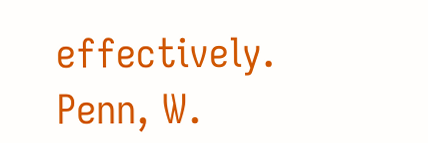effectively. Penn, W.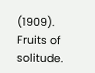(1909). Fruits of solitude.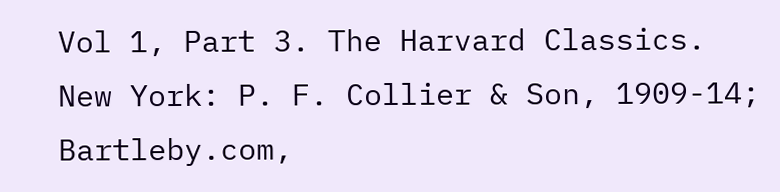Vol 1, Part 3. The Harvard Classics. New York: P. F. Collier & Son, 1909-14; Bartleby.com,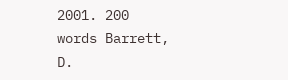2001. 200 words Barrett, D.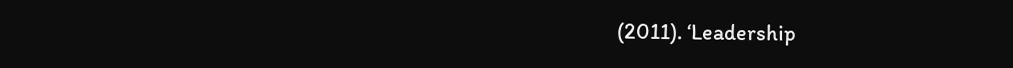(2011). ‘Leadership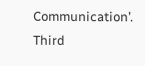Communication’. Third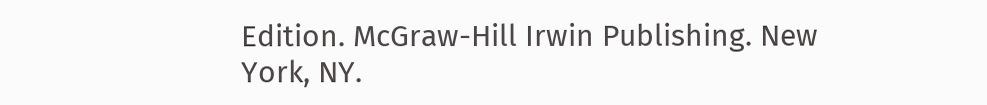Edition. McGraw-Hill Irwin Publishing. New York, NY.